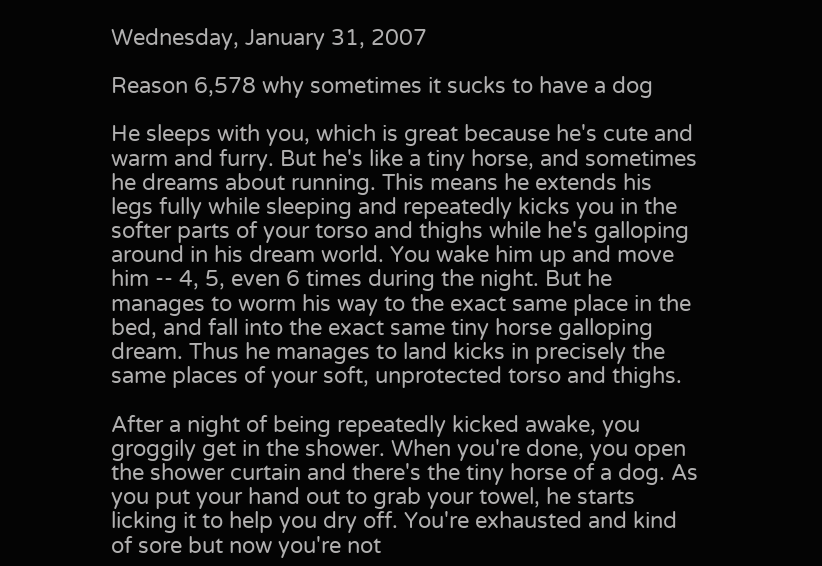Wednesday, January 31, 2007

Reason 6,578 why sometimes it sucks to have a dog

He sleeps with you, which is great because he's cute and warm and furry. But he's like a tiny horse, and sometimes he dreams about running. This means he extends his legs fully while sleeping and repeatedly kicks you in the softer parts of your torso and thighs while he's galloping around in his dream world. You wake him up and move him -- 4, 5, even 6 times during the night. But he manages to worm his way to the exact same place in the bed, and fall into the exact same tiny horse galloping dream. Thus he manages to land kicks in precisely the same places of your soft, unprotected torso and thighs.

After a night of being repeatedly kicked awake, you groggily get in the shower. When you're done, you open the shower curtain and there's the tiny horse of a dog. As you put your hand out to grab your towel, he starts licking it to help you dry off. You're exhausted and kind of sore but now you're not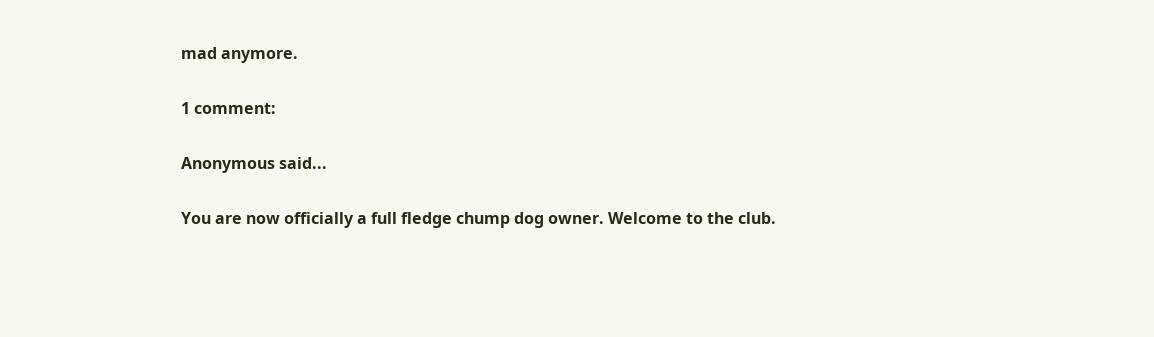mad anymore.

1 comment:

Anonymous said...

You are now officially a full fledge chump dog owner. Welcome to the club.